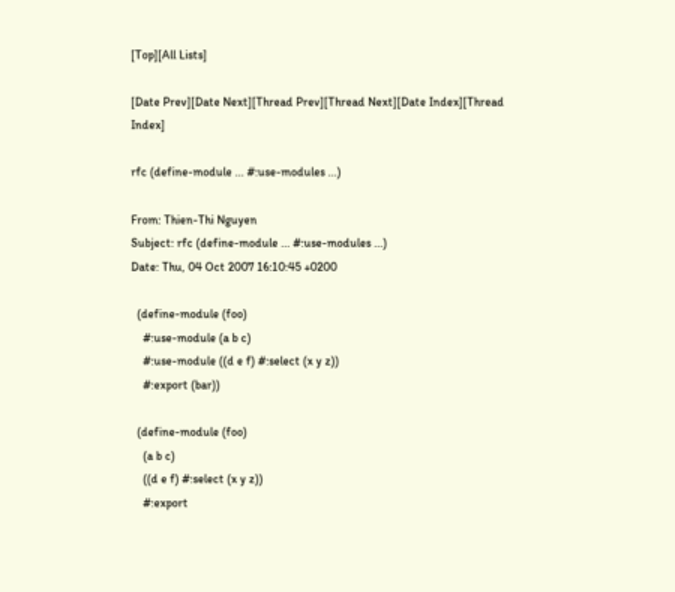[Top][All Lists]

[Date Prev][Date Next][Thread Prev][Thread Next][Date Index][Thread Index]

rfc (define-module ... #:use-modules ...)

From: Thien-Thi Nguyen
Subject: rfc (define-module ... #:use-modules ...)
Date: Thu, 04 Oct 2007 16:10:45 +0200

  (define-module (foo)
    #:use-module (a b c)
    #:use-module ((d e f) #:select (x y z))
    #:export (bar))

  (define-module (foo)
    (a b c)
    ((d e f) #:select (x y z))
    #:export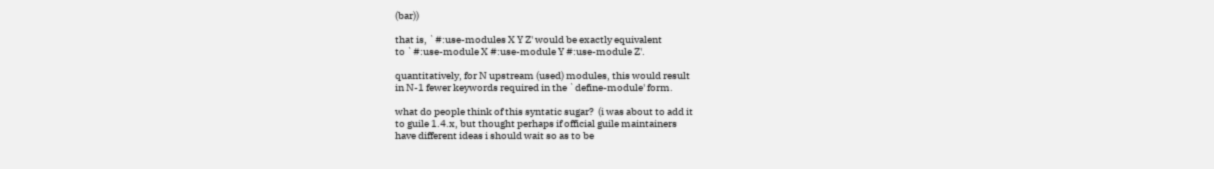(bar))

that is, `#:use-modules X Y Z' would be exactly equivalent
to `#:use-module X #:use-module Y #:use-module Z'.

quantitatively, for N upstream (used) modules, this would result
in N-1 fewer keywords required in the `define-module' form.

what do people think of this syntatic sugar?  (i was about to add it
to guile 1.4.x, but thought perhaps if official guile maintainers
have different ideas i should wait so as to be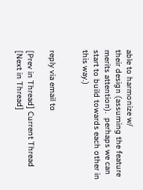able to harmonize w/
their design (assuming the feature merits attention).  perhaps we can
start to build towards each other in this way.)


reply via email to

[Prev in Thread] Current Thread [Next in Thread]